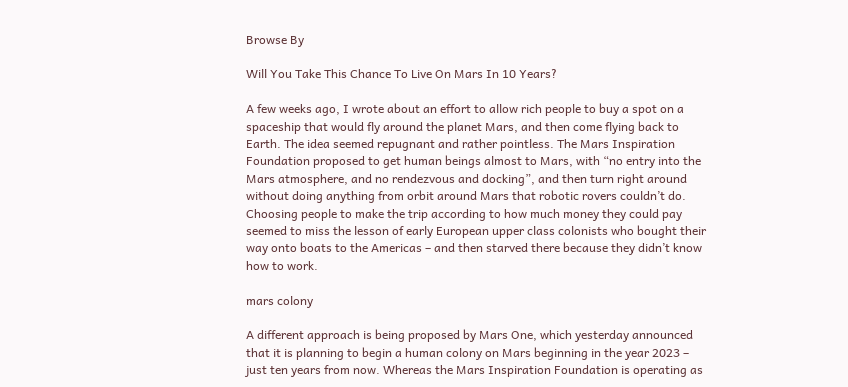Browse By

Will You Take This Chance To Live On Mars In 10 Years?

A few weeks ago, I wrote about an effort to allow rich people to buy a spot on a spaceship that would fly around the planet Mars, and then come flying back to Earth. The idea seemed repugnant and rather pointless. The Mars Inspiration Foundation proposed to get human beings almost to Mars, with “no entry into the Mars atmosphere, and no rendezvous and docking”, and then turn right around without doing anything from orbit around Mars that robotic rovers couldn’t do. Choosing people to make the trip according to how much money they could pay seemed to miss the lesson of early European upper class colonists who bought their way onto boats to the Americas – and then starved there because they didn’t know how to work.

mars colony

A different approach is being proposed by Mars One, which yesterday announced that it is planning to begin a human colony on Mars beginning in the year 2023 – just ten years from now. Whereas the Mars Inspiration Foundation is operating as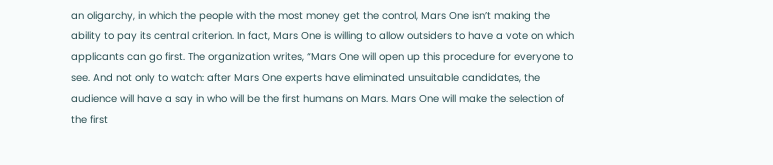an oligarchy, in which the people with the most money get the control, Mars One isn’t making the ability to pay its central criterion. In fact, Mars One is willing to allow outsiders to have a vote on which applicants can go first. The organization writes, “Mars One will open up this procedure for everyone to see. And not only to watch: after Mars One experts have eliminated unsuitable candidates, the audience will have a say in who will be the first humans on Mars. Mars One will make the selection of the first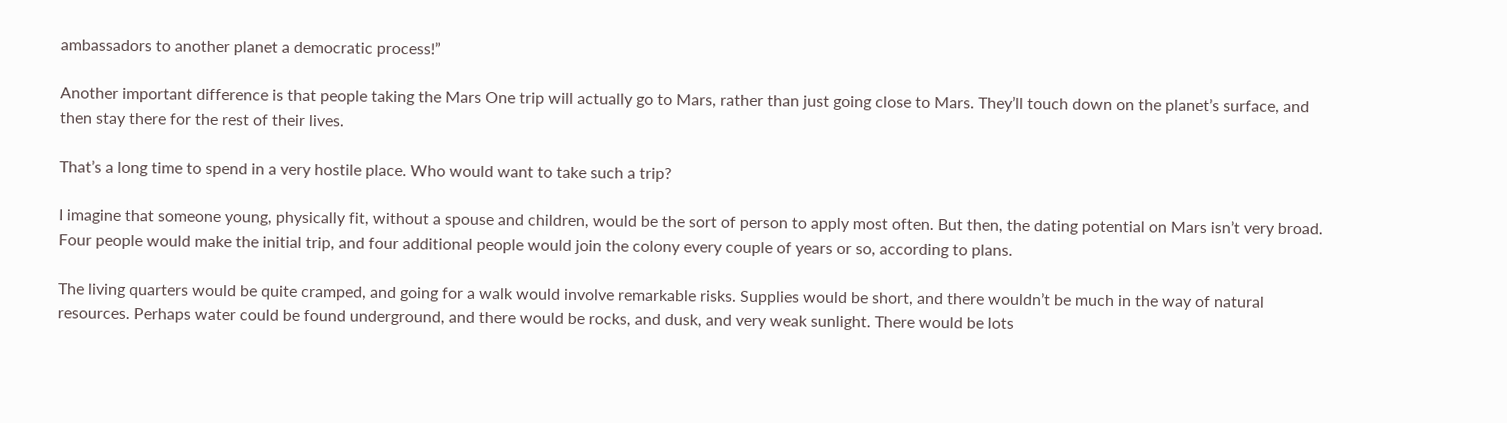ambassadors to another planet a democratic process!”

Another important difference is that people taking the Mars One trip will actually go to Mars, rather than just going close to Mars. They’ll touch down on the planet’s surface, and then stay there for the rest of their lives.

That’s a long time to spend in a very hostile place. Who would want to take such a trip?

I imagine that someone young, physically fit, without a spouse and children, would be the sort of person to apply most often. But then, the dating potential on Mars isn’t very broad. Four people would make the initial trip, and four additional people would join the colony every couple of years or so, according to plans.

The living quarters would be quite cramped, and going for a walk would involve remarkable risks. Supplies would be short, and there wouldn’t be much in the way of natural resources. Perhaps water could be found underground, and there would be rocks, and dusk, and very weak sunlight. There would be lots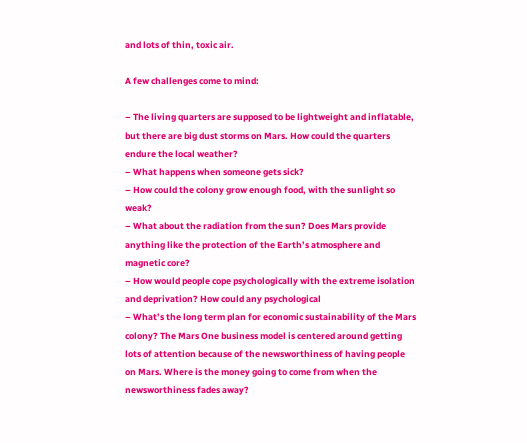and lots of thin, toxic air.

A few challenges come to mind:

– The living quarters are supposed to be lightweight and inflatable, but there are big dust storms on Mars. How could the quarters endure the local weather?
– What happens when someone gets sick?
– How could the colony grow enough food, with the sunlight so weak?
– What about the radiation from the sun? Does Mars provide anything like the protection of the Earth’s atmosphere and magnetic core?
– How would people cope psychologically with the extreme isolation and deprivation? How could any psychological
– What’s the long term plan for economic sustainability of the Mars colony? The Mars One business model is centered around getting lots of attention because of the newsworthiness of having people on Mars. Where is the money going to come from when the newsworthiness fades away?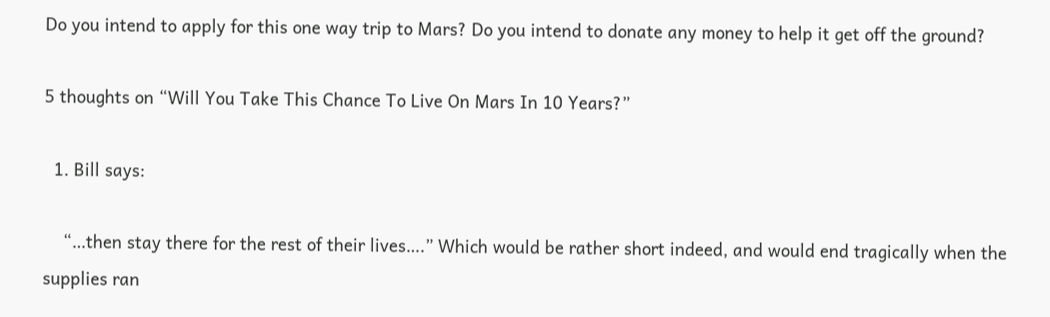Do you intend to apply for this one way trip to Mars? Do you intend to donate any money to help it get off the ground?

5 thoughts on “Will You Take This Chance To Live On Mars In 10 Years?”

  1. Bill says:

    “…then stay there for the rest of their lives….” Which would be rather short indeed, and would end tragically when the supplies ran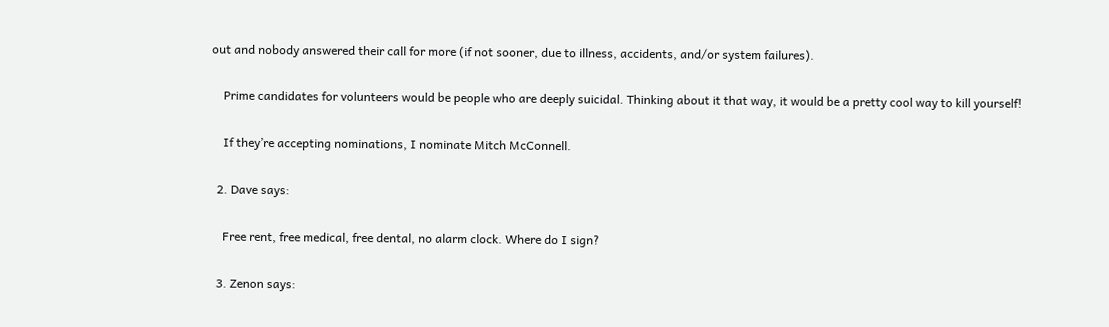out and nobody answered their call for more (if not sooner, due to illness, accidents, and/or system failures).

    Prime candidates for volunteers would be people who are deeply suicidal. Thinking about it that way, it would be a pretty cool way to kill yourself!

    If they’re accepting nominations, I nominate Mitch McConnell.

  2. Dave says:

    Free rent, free medical, free dental, no alarm clock. Where do I sign?

  3. Zenon says: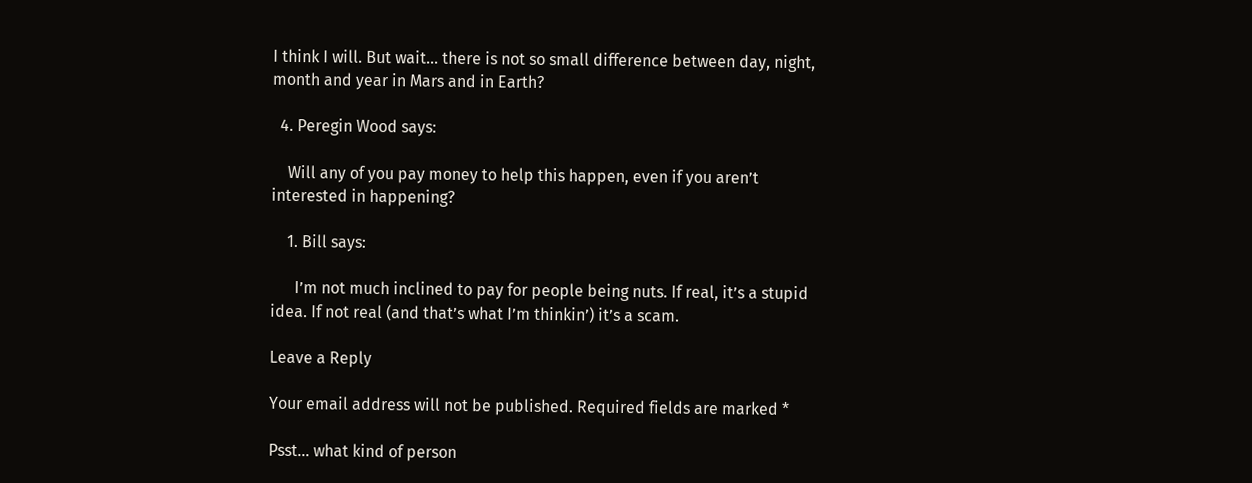I think I will. But wait… there is not so small difference between day, night, month and year in Mars and in Earth?

  4. Peregin Wood says:

    Will any of you pay money to help this happen, even if you aren’t interested in happening?

    1. Bill says:

      I’m not much inclined to pay for people being nuts. If real, it’s a stupid idea. If not real (and that’s what I’m thinkin’) it’s a scam.

Leave a Reply

Your email address will not be published. Required fields are marked *

Psst... what kind of person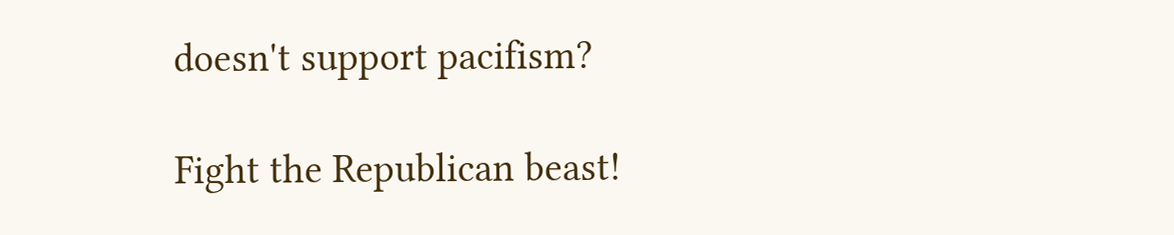doesn't support pacifism?

Fight the Republican beast!